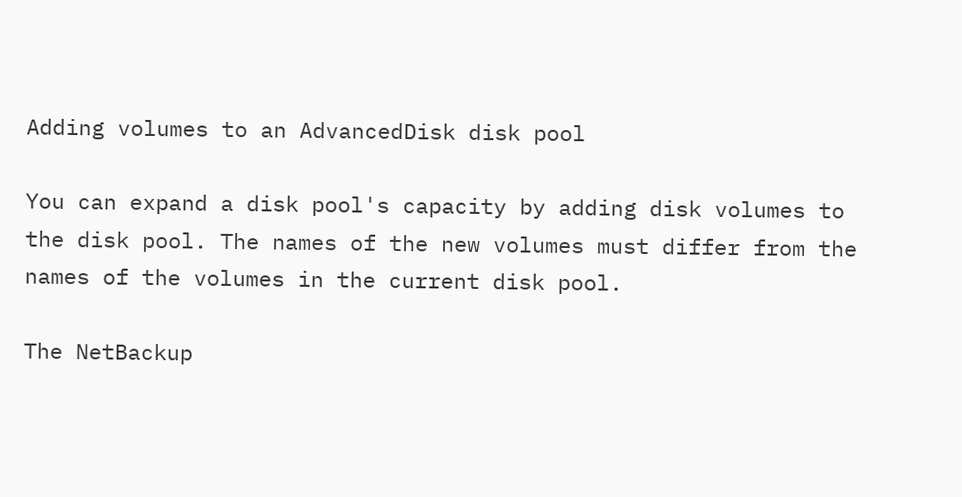Adding volumes to an AdvancedDisk disk pool

You can expand a disk pool's capacity by adding disk volumes to the disk pool. The names of the new volumes must differ from the names of the volumes in the current disk pool.

The NetBackup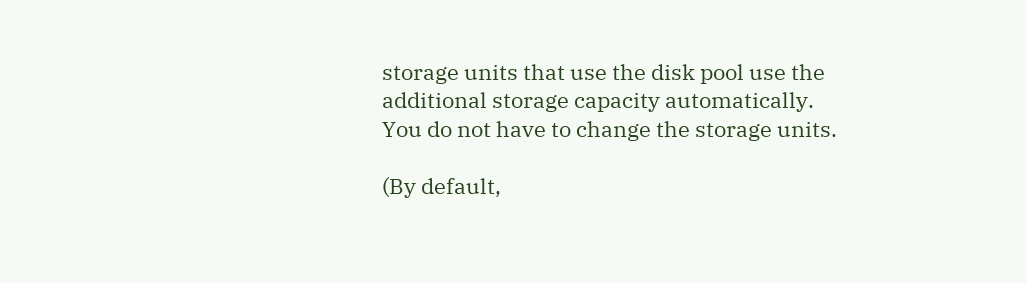storage units that use the disk pool use the additional storage capacity automatically. You do not have to change the storage units.

(By default,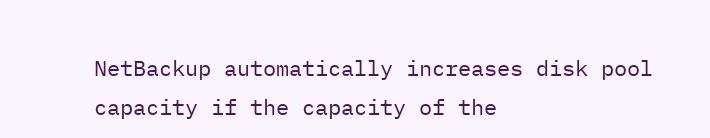NetBackup automatically increases disk pool capacity if the capacity of the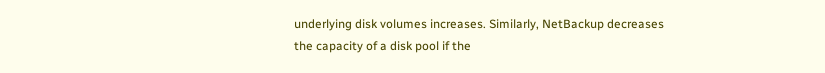underlying disk volumes increases. Similarly, NetBackup decreases the capacity of a disk pool if the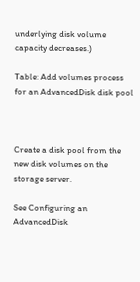underlying disk volume capacity decreases.)

Table: Add volumes process for an AdvancedDisk disk pool



Create a disk pool from the new disk volumes on the storage server.

See Configuring an AdvancedDisk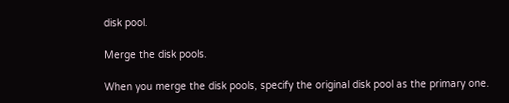disk pool.

Merge the disk pools.

When you merge the disk pools, specify the original disk pool as the primary one.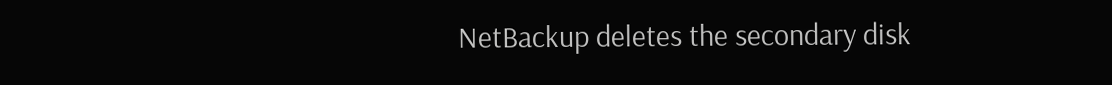NetBackup deletes the secondary disk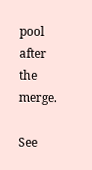pool after the merge.

See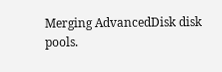Merging AdvancedDisk disk pools.